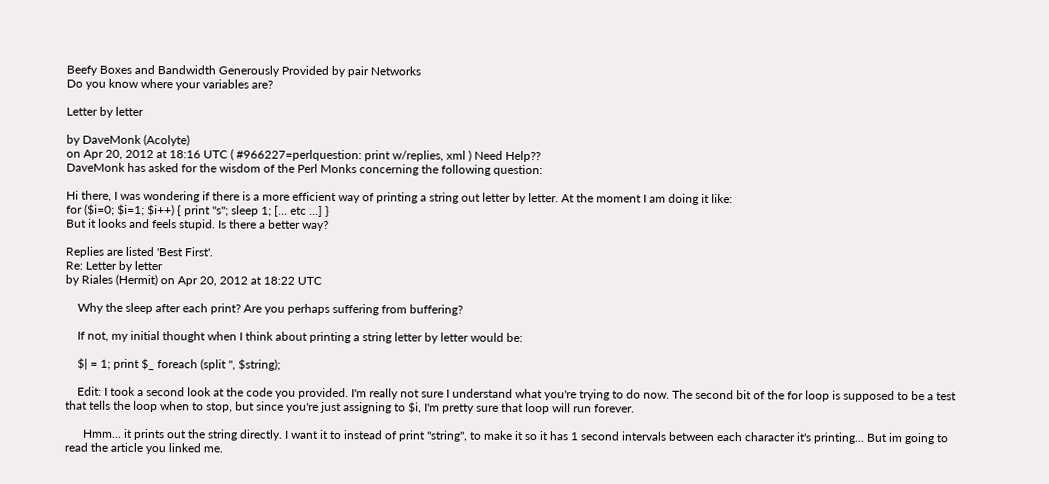Beefy Boxes and Bandwidth Generously Provided by pair Networks
Do you know where your variables are?

Letter by letter

by DaveMonk (Acolyte)
on Apr 20, 2012 at 18:16 UTC ( #966227=perlquestion: print w/replies, xml ) Need Help??
DaveMonk has asked for the wisdom of the Perl Monks concerning the following question:

Hi there, I was wondering if there is a more efficient way of printing a string out letter by letter. At the moment I am doing it like:
for ($i=0; $i=1; $i++) { print "s"; sleep 1; [... etc ...] }
But it looks and feels stupid. Is there a better way?

Replies are listed 'Best First'.
Re: Letter by letter
by Riales (Hermit) on Apr 20, 2012 at 18:22 UTC

    Why the sleep after each print? Are you perhaps suffering from buffering?

    If not, my initial thought when I think about printing a string letter by letter would be:

    $| = 1; print $_ foreach (split '', $string);

    Edit: I took a second look at the code you provided. I'm really not sure I understand what you're trying to do now. The second bit of the for loop is supposed to be a test that tells the loop when to stop, but since you're just assigning to $i, I'm pretty sure that loop will run forever.

      Hmm... it prints out the string directly. I want it to instead of print "string", to make it so it has 1 second intervals between each character it's printing... But im going to read the article you linked me.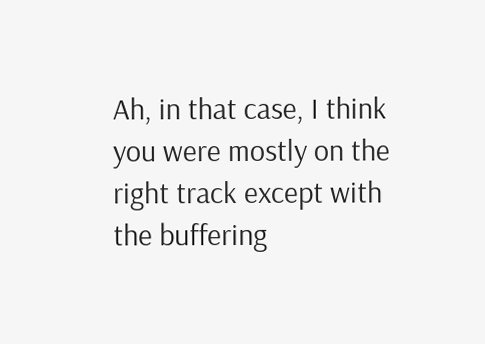Ah, in that case, I think you were mostly on the right track except with the buffering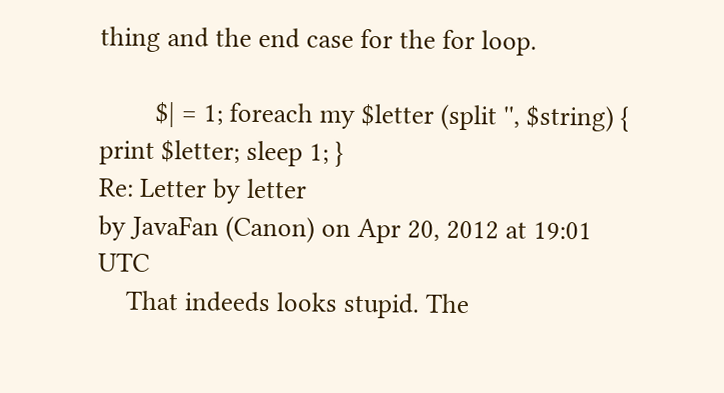thing and the end case for the for loop.

        $| = 1; foreach my $letter (split '', $string) { print $letter; sleep 1; }
Re: Letter by letter
by JavaFan (Canon) on Apr 20, 2012 at 19:01 UTC
    That indeeds looks stupid. The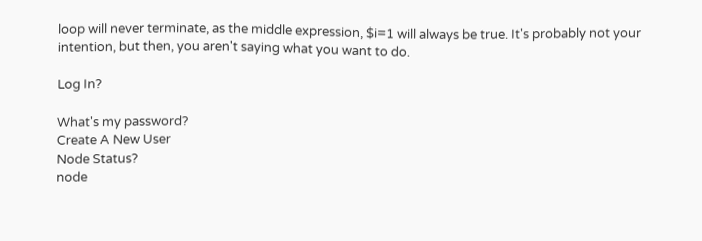loop will never terminate, as the middle expression, $i=1 will always be true. It's probably not your intention, but then, you aren't saying what you want to do.

Log In?

What's my password?
Create A New User
Node Status?
node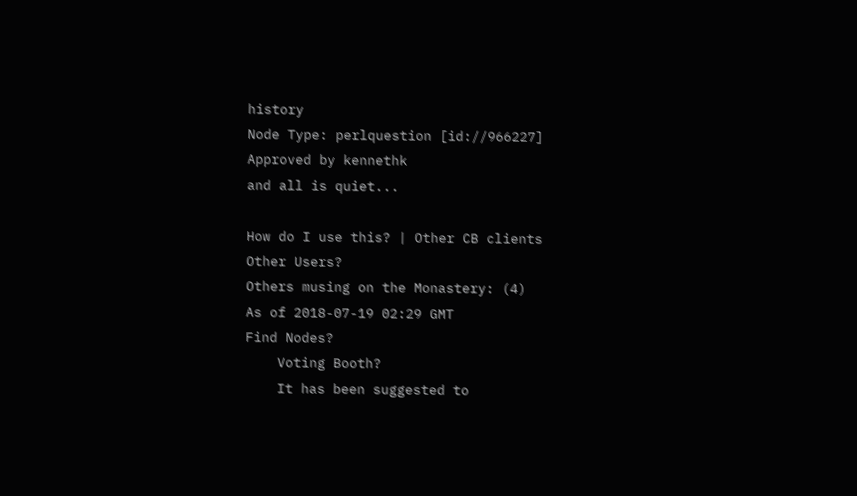history
Node Type: perlquestion [id://966227]
Approved by kennethk
and all is quiet...

How do I use this? | Other CB clients
Other Users?
Others musing on the Monastery: (4)
As of 2018-07-19 02:29 GMT
Find Nodes?
    Voting Booth?
    It has been suggested to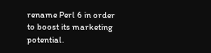rename Perl 6 in order to boost its marketing potential.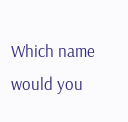Which name would you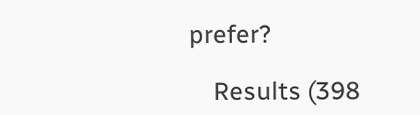prefer?

    Results (398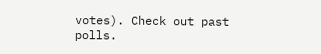votes). Check out past polls.